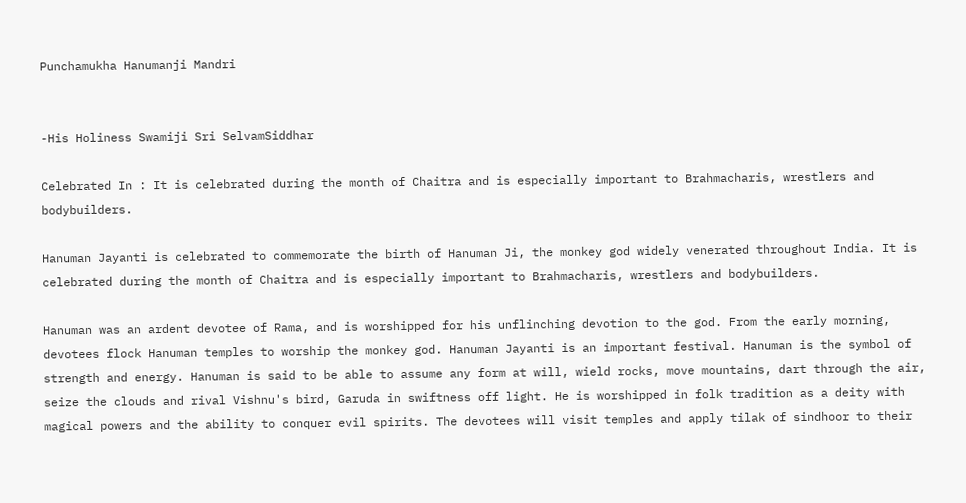Punchamukha Hanumanji Mandri


-His Holiness Swamiji Sri SelvamSiddhar

Celebrated In : It is celebrated during the month of Chaitra and is especially important to Brahmacharis, wrestlers and bodybuilders.

Hanuman Jayanti is celebrated to commemorate the birth of Hanuman Ji, the monkey god widely venerated throughout India. It is celebrated during the month of Chaitra and is especially important to Brahmacharis, wrestlers and bodybuilders.

Hanuman was an ardent devotee of Rama, and is worshipped for his unflinching devotion to the god. From the early morning, devotees flock Hanuman temples to worship the monkey god. Hanuman Jayanti is an important festival. Hanuman is the symbol of strength and energy. Hanuman is said to be able to assume any form at will, wield rocks, move mountains, dart through the air, seize the clouds and rival Vishnu's bird, Garuda in swiftness off light. He is worshipped in folk tradition as a deity with magical powers and the ability to conquer evil spirits. The devotees will visit temples and apply tilak of sindhoor to their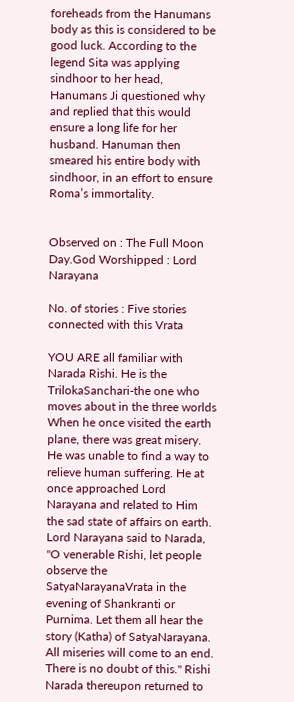foreheads from the Hanumans body as this is considered to be good luck. According to the legend Sita was applying sindhoor to her head, Hanumans Ji questioned why and replied that this would ensure a long life for her husband. Hanuman then smeared his entire body with sindhoor, in an effort to ensure Roma’s immortality.


Observed on : The Full Moon Day.God Worshipped : Lord Narayana

No. of stories : Five stories connected with this Vrata

YOU ARE all familiar with Narada Rishi. He is the TrilokaSanchari-the one who moves about in the three worlds When he once visited the earth plane, there was great misery. He was unable to find a way to relieve human suffering. He at once approached Lord Narayana and related to Him the sad state of affairs on earth. Lord Narayana said to Narada, "O venerable Rishi, let people observe the SatyaNarayanaVrata in the evening of Shankranti or Purnima. Let them all hear the story (Katha) of SatyaNarayana. All miseries will come to an end. There is no doubt of this." Rishi Narada thereupon returned to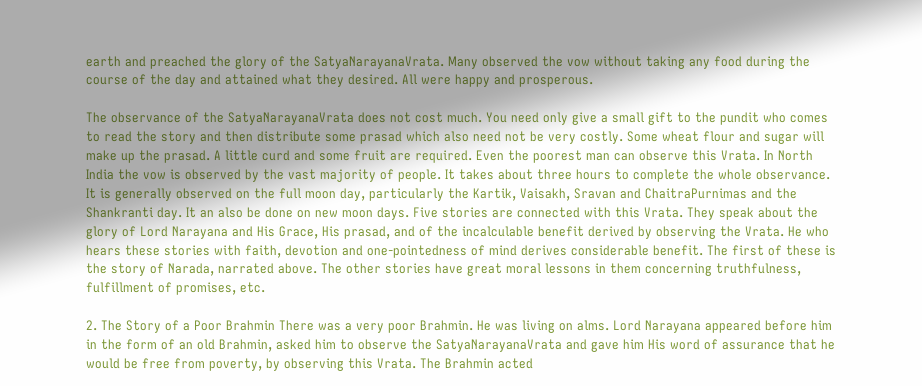earth and preached the glory of the SatyaNarayanaVrata. Many observed the vow without taking any food during the course of the day and attained what they desired. All were happy and prosperous.

The observance of the SatyaNarayanaVrata does not cost much. You need only give a small gift to the pundit who comes to read the story and then distribute some prasad which also need not be very costly. Some wheat flour and sugar will make up the prasad. A little curd and some fruit are required. Even the poorest man can observe this Vrata. In North India the vow is observed by the vast majority of people. It takes about three hours to complete the whole observance. It is generally observed on the full moon day, particularly the Kartik, Vaisakh, Sravan and ChaitraPurnimas and the Shankranti day. It an also be done on new moon days. Five stories are connected with this Vrata. They speak about the glory of Lord Narayana and His Grace, His prasad, and of the incalculable benefit derived by observing the Vrata. He who hears these stories with faith, devotion and one-pointedness of mind derives considerable benefit. The first of these is the story of Narada, narrated above. The other stories have great moral lessons in them concerning truthfulness, fulfillment of promises, etc.

2. The Story of a Poor Brahmin There was a very poor Brahmin. He was living on alms. Lord Narayana appeared before him in the form of an old Brahmin, asked him to observe the SatyaNarayanaVrata and gave him His word of assurance that he would be free from poverty, by observing this Vrata. The Brahmin acted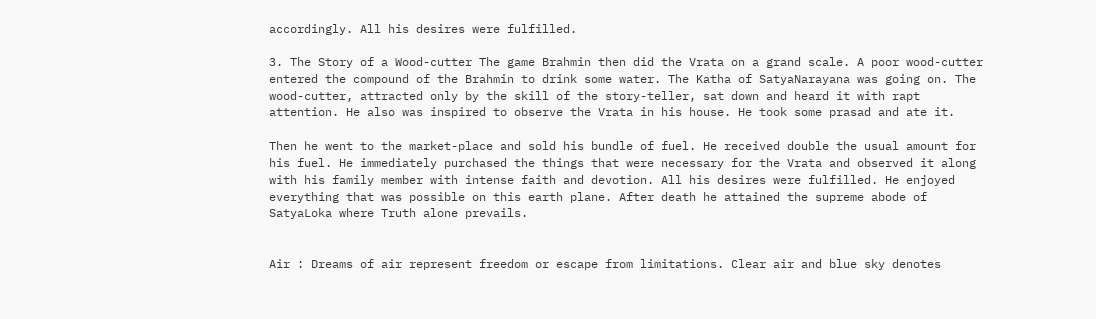accordingly. All his desires were fulfilled.

3. The Story of a Wood-cutter The game Brahmin then did the Vrata on a grand scale. A poor wood-cutter entered the compound of the Brahmin to drink some water. The Katha of SatyaNarayana was going on. The wood-cutter, attracted only by the skill of the story-teller, sat down and heard it with rapt attention. He also was inspired to observe the Vrata in his house. He took some prasad and ate it.

Then he went to the market-place and sold his bundle of fuel. He received double the usual amount for his fuel. He immediately purchased the things that were necessary for the Vrata and observed it along with his family member with intense faith and devotion. All his desires were fulfilled. He enjoyed everything that was possible on this earth plane. After death he attained the supreme abode of SatyaLoka where Truth alone prevails.


Air : Dreams of air represent freedom or escape from limitations. Clear air and blue sky denotes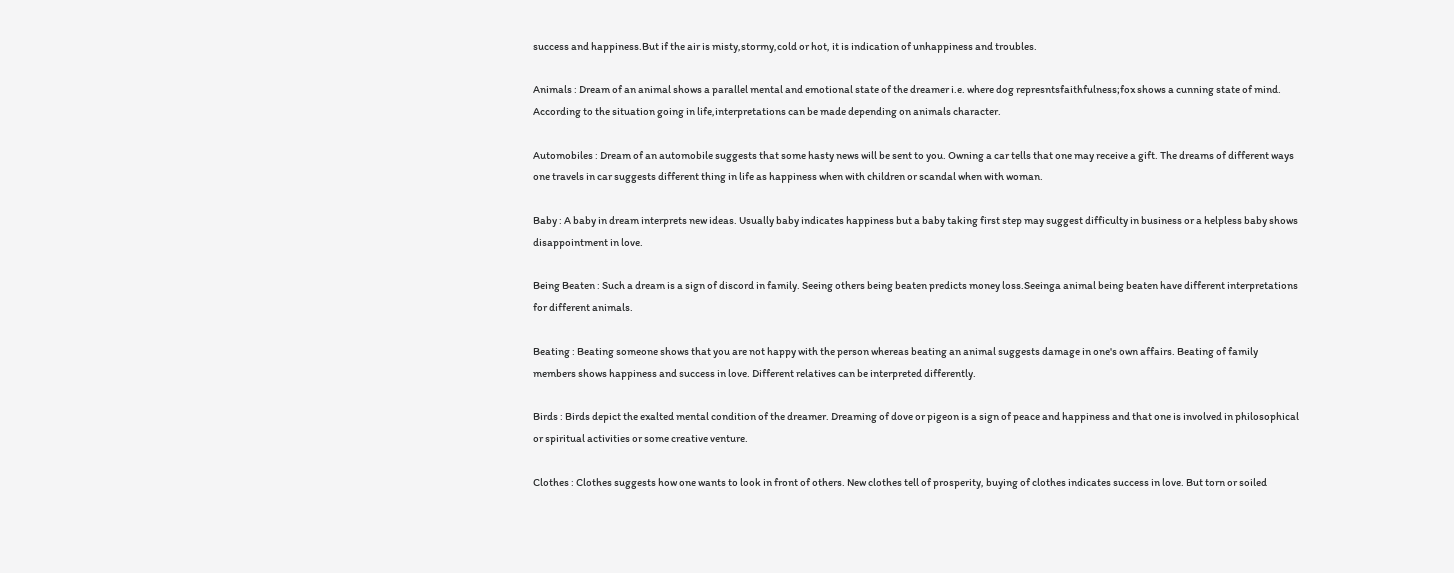success and happiness.But if the air is misty,stormy,cold or hot, it is indication of unhappiness and troubles.

Animals : Dream of an animal shows a parallel mental and emotional state of the dreamer i.e. where dog represntsfaithfulness;fox shows a cunning state of mind. According to the situation going in life,interpretations can be made depending on animals character.

Automobiles : Dream of an automobile suggests that some hasty news will be sent to you. Owning a car tells that one may receive a gift. The dreams of different ways one travels in car suggests different thing in life as happiness when with children or scandal when with woman.

Baby : A baby in dream interprets new ideas. Usually baby indicates happiness but a baby taking first step may suggest difficulty in business or a helpless baby shows disappointment in love.

Being Beaten : Such a dream is a sign of discord in family. Seeing others being beaten predicts money loss.Seeinga animal being beaten have different interpretations for different animals.

Beating : Beating someone shows that you are not happy with the person whereas beating an animal suggests damage in one's own affairs. Beating of family members shows happiness and success in love. Different relatives can be interpreted differently.

Birds : Birds depict the exalted mental condition of the dreamer. Dreaming of dove or pigeon is a sign of peace and happiness and that one is involved in philosophical or spiritual activities or some creative venture.

Clothes : Clothes suggests how one wants to look in front of others. New clothes tell of prosperity, buying of clothes indicates success in love. But torn or soiled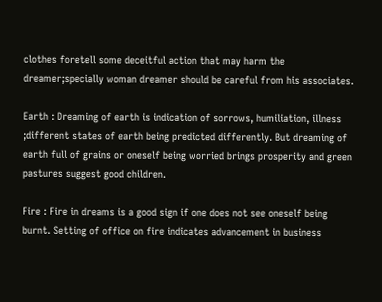clothes foretell some deceitful action that may harm the dreamer;specially woman dreamer should be careful from his associates.

Earth : Dreaming of earth is indication of sorrows, humiliation, illness ;different states of earth being predicted differently. But dreaming of earth full of grains or oneself being worried brings prosperity and green pastures suggest good children.

Fire : Fire in dreams is a good sign if one does not see oneself being burnt. Setting of office on fire indicates advancement in business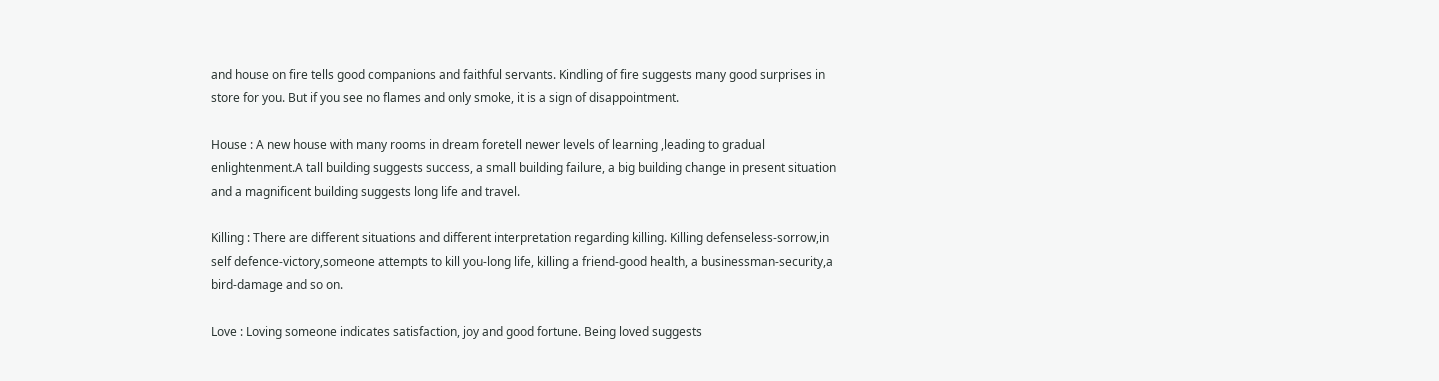and house on fire tells good companions and faithful servants. Kindling of fire suggests many good surprises in store for you. But if you see no flames and only smoke, it is a sign of disappointment.

House : A new house with many rooms in dream foretell newer levels of learning ,leading to gradual enlightenment.A tall building suggests success, a small building failure, a big building change in present situation and a magnificent building suggests long life and travel.

Killing : There are different situations and different interpretation regarding killing. Killing defenseless-sorrow,in self defence-victory,someone attempts to kill you-long life, killing a friend-good health, a businessman-security,a bird-damage and so on.

Love : Loving someone indicates satisfaction, joy and good fortune. Being loved suggests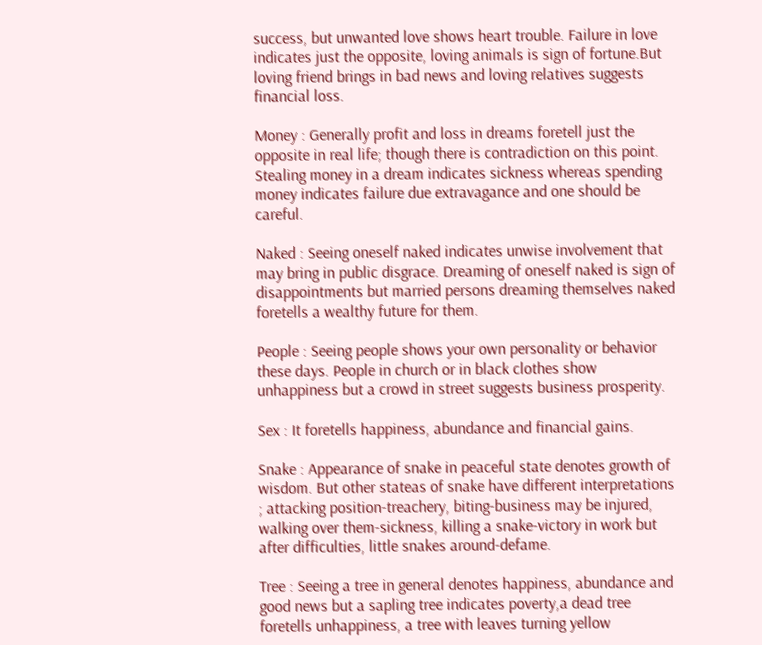success, but unwanted love shows heart trouble. Failure in love indicates just the opposite, loving animals is sign of fortune.But loving friend brings in bad news and loving relatives suggests financial loss.

Money : Generally profit and loss in dreams foretell just the opposite in real life; though there is contradiction on this point. Stealing money in a dream indicates sickness whereas spending money indicates failure due extravagance and one should be careful.

Naked : Seeing oneself naked indicates unwise involvement that may bring in public disgrace. Dreaming of oneself naked is sign of disappointments but married persons dreaming themselves naked foretells a wealthy future for them.

People : Seeing people shows your own personality or behavior these days. People in church or in black clothes show unhappiness but a crowd in street suggests business prosperity.

Sex : It foretells happiness, abundance and financial gains.

Snake : Appearance of snake in peaceful state denotes growth of wisdom. But other stateas of snake have different interpretations ; attacking position-treachery, biting-business may be injured, walking over them-sickness, killing a snake-victory in work but after difficulties, little snakes around-defame.

Tree : Seeing a tree in general denotes happiness, abundance and good news but a sapling tree indicates poverty,a dead tree foretells unhappiness, a tree with leaves turning yellow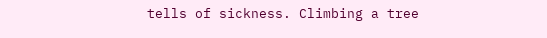tells of sickness. Climbing a tree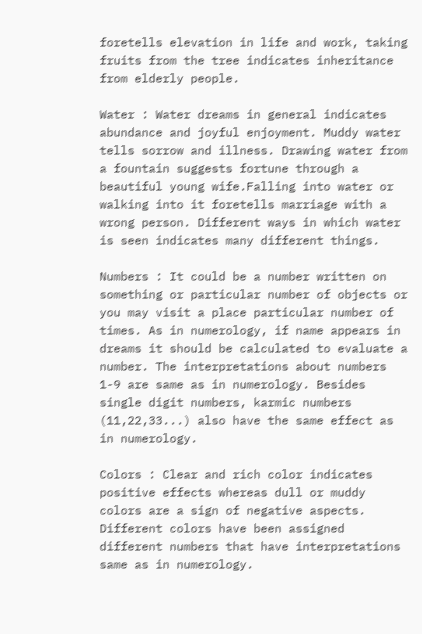foretells elevation in life and work, taking fruits from the tree indicates inheritance from elderly people.

Water : Water dreams in general indicates abundance and joyful enjoyment. Muddy water tells sorrow and illness. Drawing water from a fountain suggests fortune through a beautiful young wife.Falling into water or walking into it foretells marriage with a wrong person. Different ways in which water is seen indicates many different things.

Numbers : It could be a number written on something or particular number of objects or you may visit a place particular number of times. As in numerology, if name appears in dreams it should be calculated to evaluate a number. The interpretations about numbers 1-9 are same as in numerology. Besides single digit numbers, karmic numbers (11,22,33...) also have the same effect as in numerology.

Colors : Clear and rich color indicates positive effects whereas dull or muddy colors are a sign of negative aspects. Different colors have been assigned different numbers that have interpretations same as in numerology.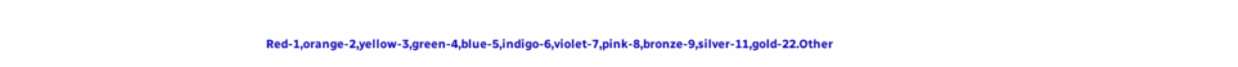Red-1,orange-2,yellow-3,green-4,blue-5,indigo-6,violet-7,pink-8,bronze-9,silver-11,gold-22.Other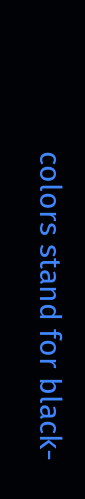colors stand for black-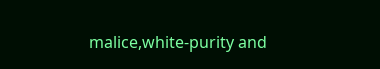malice,white-purity and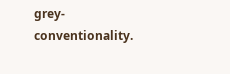grey-conventionality.